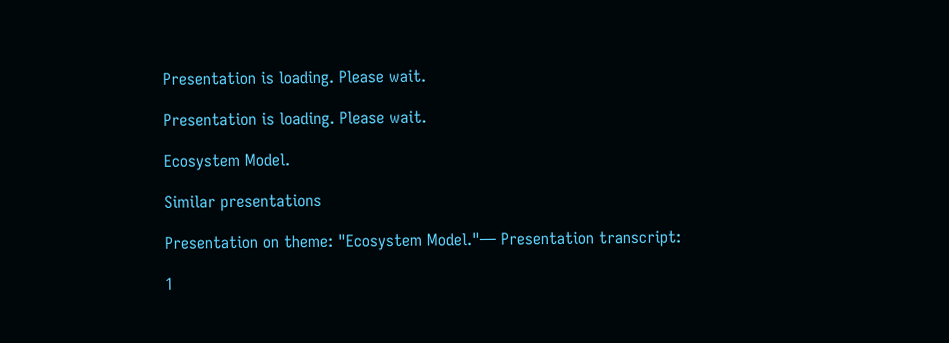Presentation is loading. Please wait.

Presentation is loading. Please wait.

Ecosystem Model.

Similar presentations

Presentation on theme: "Ecosystem Model."— Presentation transcript:

1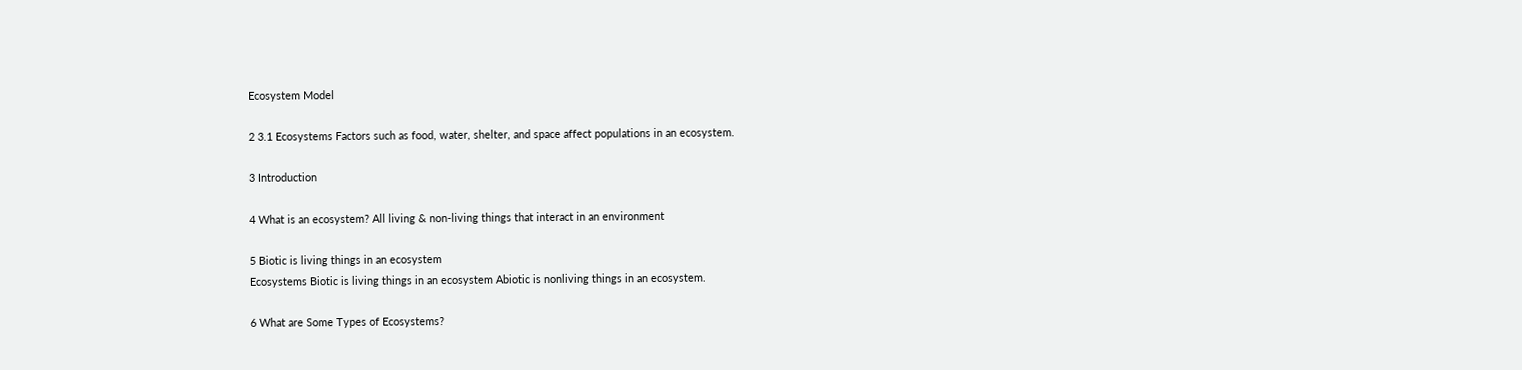Ecosystem Model

2 3.1 Ecosystems Factors such as food, water, shelter, and space affect populations in an ecosystem.

3 Introduction

4 What is an ecosystem? All living & non-living things that interact in an environment

5 Biotic is living things in an ecosystem
Ecosystems Biotic is living things in an ecosystem Abiotic is nonliving things in an ecosystem.

6 What are Some Types of Ecosystems?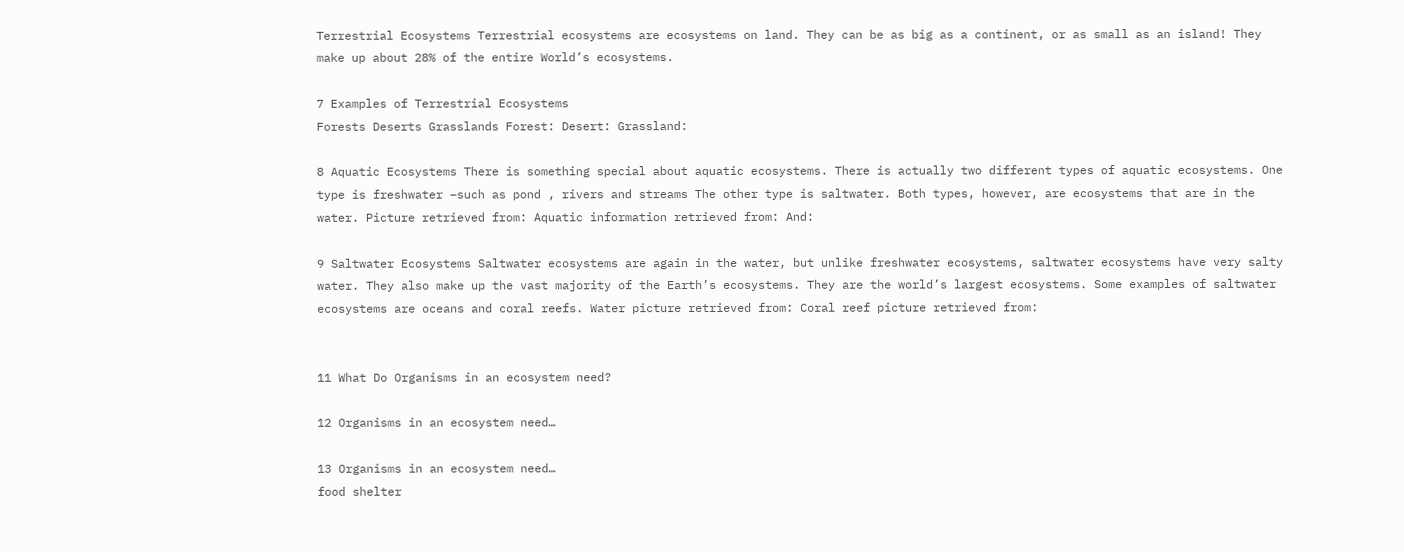Terrestrial Ecosystems Terrestrial ecosystems are ecosystems on land. They can be as big as a continent, or as small as an island! They make up about 28% of the entire World’s ecosystems.

7 Examples of Terrestrial Ecosystems
Forests Deserts Grasslands Forest: Desert: Grassland:

8 Aquatic Ecosystems There is something special about aquatic ecosystems. There is actually two different types of aquatic ecosystems. One type is freshwater –such as pond , rivers and streams The other type is saltwater. Both types, however, are ecosystems that are in the water. Picture retrieved from: Aquatic information retrieved from: And:

9 Saltwater Ecosystems Saltwater ecosystems are again in the water, but unlike freshwater ecosystems, saltwater ecosystems have very salty water. They also make up the vast majority of the Earth’s ecosystems. They are the world’s largest ecosystems. Some examples of saltwater ecosystems are oceans and coral reefs. Water picture retrieved from: Coral reef picture retrieved from:


11 What Do Organisms in an ecosystem need?

12 Organisms in an ecosystem need…

13 Organisms in an ecosystem need…
food shelter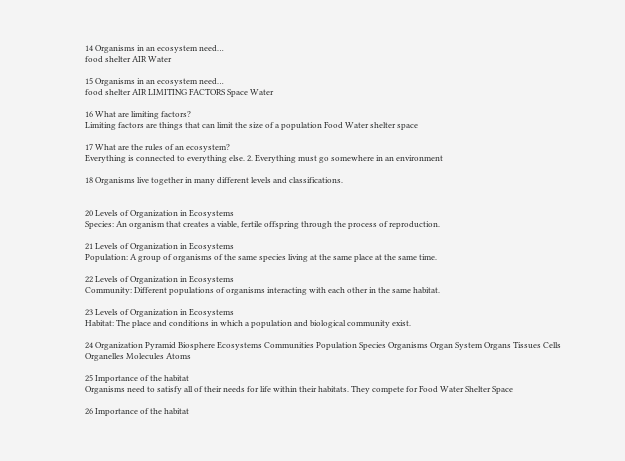14 Organisms in an ecosystem need…
food shelter AIR Water

15 Organisms in an ecosystem need…
food shelter AIR LIMITING FACTORS Space Water

16 What are limiting factors?
Limiting factors are things that can limit the size of a population Food Water shelter space

17 What are the rules of an ecosystem?
Everything is connected to everything else. 2. Everything must go somewhere in an environment

18 Organisms live together in many different levels and classifications.


20 Levels of Organization in Ecosystems
Species: An organism that creates a viable, fertile offspring through the process of reproduction.

21 Levels of Organization in Ecosystems
Population: A group of organisms of the same species living at the same place at the same time.

22 Levels of Organization in Ecosystems
Community: Different populations of organisms interacting with each other in the same habitat.

23 Levels of Organization in Ecosystems
Habitat: The place and conditions in which a population and biological community exist.

24 Organization Pyramid Biosphere Ecosystems Communities Population Species Organisms Organ System Organs Tissues Cells Organelles Molecules Atoms

25 Importance of the habitat
Organisms need to satisfy all of their needs for life within their habitats. They compete for Food Water Shelter Space

26 Importance of the habitat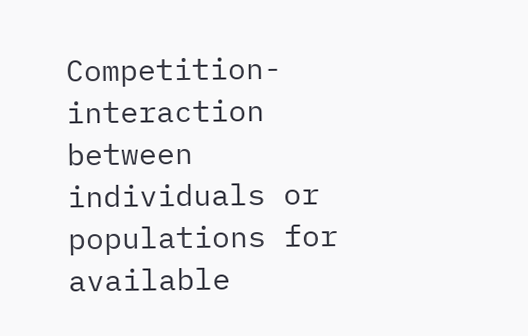Competition- interaction between individuals or populations for available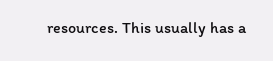resources. This usually has a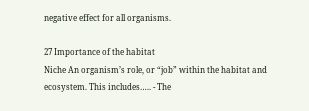negative effect for all organisms.

27 Importance of the habitat
Niche An organism’s role, or “job” within the habitat and ecosystem. This includes….. - The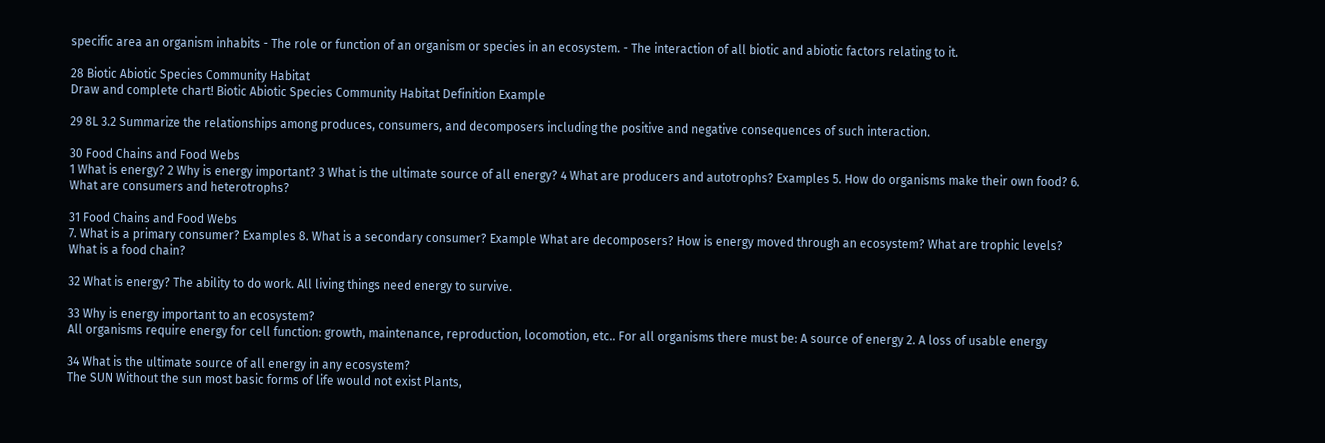specific area an organism inhabits - The role or function of an organism or species in an ecosystem. - The interaction of all biotic and abiotic factors relating to it.

28 Biotic Abiotic Species Community Habitat
Draw and complete chart! Biotic Abiotic Species Community Habitat Definition Example

29 8L 3.2 Summarize the relationships among produces, consumers, and decomposers including the positive and negative consequences of such interaction.

30 Food Chains and Food Webs
1 What is energy? 2 Why is energy important? 3 What is the ultimate source of all energy? 4 What are producers and autotrophs? Examples 5. How do organisms make their own food? 6. What are consumers and heterotrophs?

31 Food Chains and Food Webs
7. What is a primary consumer? Examples 8. What is a secondary consumer? Example What are decomposers? How is energy moved through an ecosystem? What are trophic levels? What is a food chain?

32 What is energy? The ability to do work. All living things need energy to survive.

33 Why is energy important to an ecosystem?
All organisms require energy for cell function: growth, maintenance, reproduction, locomotion, etc.. For all organisms there must be: A source of energy 2. A loss of usable energy

34 What is the ultimate source of all energy in any ecosystem?
The SUN Without the sun most basic forms of life would not exist Plants,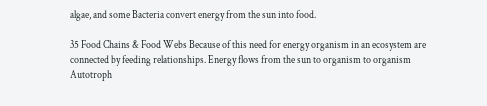algae, and some Bacteria convert energy from the sun into food.

35 Food Chains & Food Webs Because of this need for energy organism in an ecosystem are connected by feeding relationships. Energy flows from the sun to organism to organism Autotroph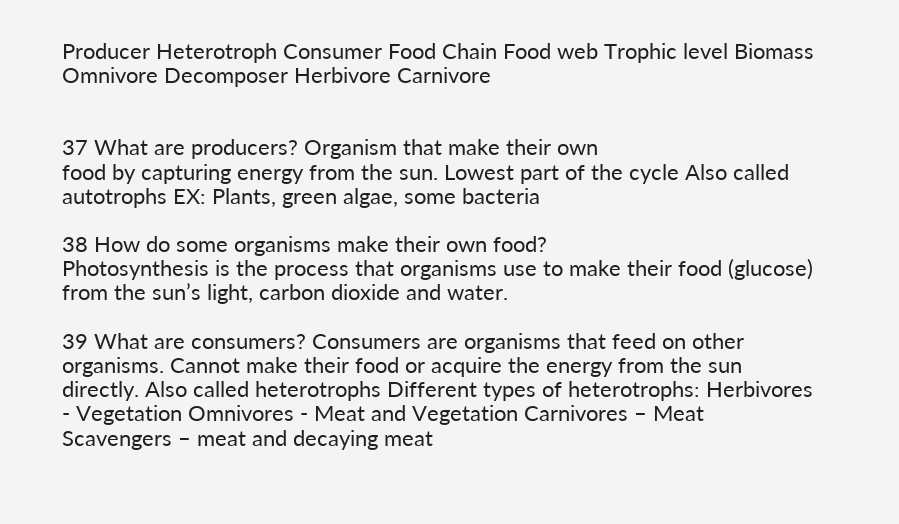Producer Heterotroph Consumer Food Chain Food web Trophic level Biomass Omnivore Decomposer Herbivore Carnivore


37 What are producers? Organism that make their own
food by capturing energy from the sun. Lowest part of the cycle Also called autotrophs EX: Plants, green algae, some bacteria

38 How do some organisms make their own food?
Photosynthesis is the process that organisms use to make their food (glucose) from the sun’s light, carbon dioxide and water.

39 What are consumers? Consumers are organisms that feed on other organisms. Cannot make their food or acquire the energy from the sun directly. Also called heterotrophs Different types of heterotrophs: Herbivores - Vegetation Omnivores - Meat and Vegetation Carnivores – Meat Scavengers – meat and decaying meat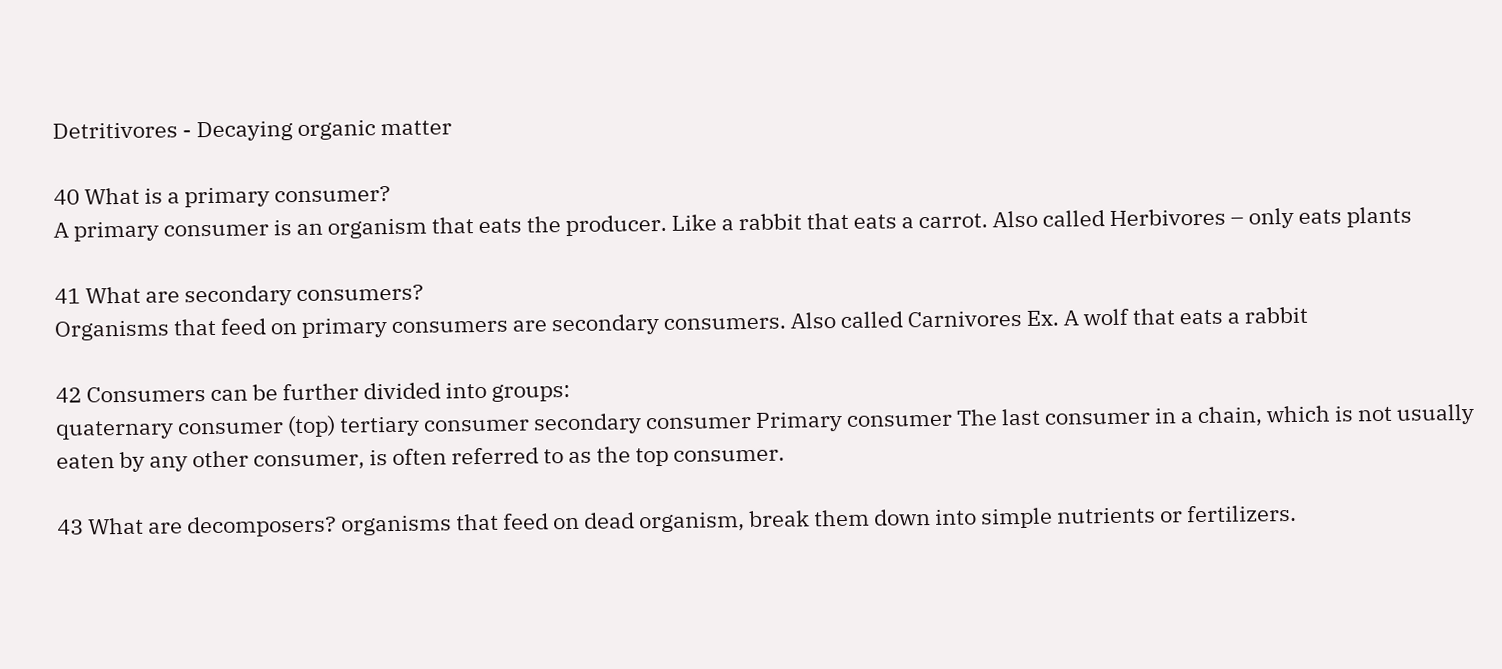Detritivores - Decaying organic matter

40 What is a primary consumer?
A primary consumer is an organism that eats the producer. Like a rabbit that eats a carrot. Also called Herbivores – only eats plants

41 What are secondary consumers?
Organisms that feed on primary consumers are secondary consumers. Also called Carnivores Ex. A wolf that eats a rabbit

42 Consumers can be further divided into groups:
quaternary consumer (top) tertiary consumer secondary consumer Primary consumer The last consumer in a chain, which is not usually eaten by any other consumer, is often referred to as the top consumer.

43 What are decomposers? organisms that feed on dead organism, break them down into simple nutrients or fertilizers.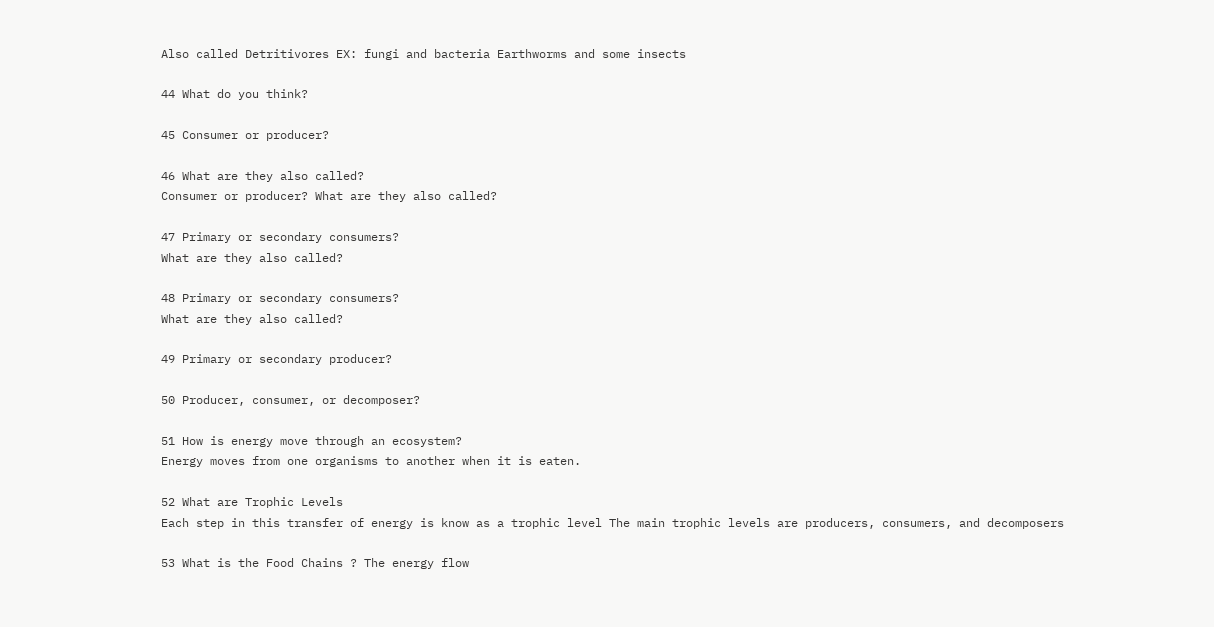Also called Detritivores EX: fungi and bacteria Earthworms and some insects

44 What do you think?

45 Consumer or producer?

46 What are they also called?
Consumer or producer? What are they also called?

47 Primary or secondary consumers?
What are they also called?

48 Primary or secondary consumers?
What are they also called?

49 Primary or secondary producer?

50 Producer, consumer, or decomposer?

51 How is energy move through an ecosystem?
Energy moves from one organisms to another when it is eaten.

52 What are Trophic Levels
Each step in this transfer of energy is know as a trophic level The main trophic levels are producers, consumers, and decomposers

53 What is the Food Chains ? The energy flow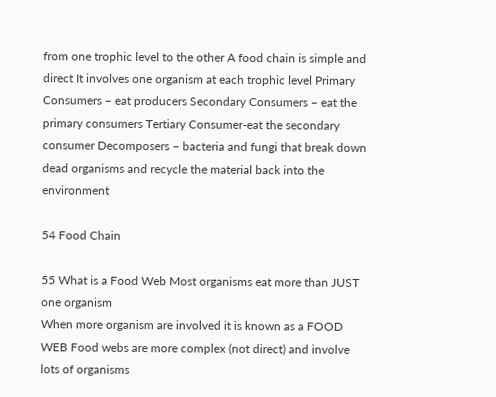from one trophic level to the other A food chain is simple and direct It involves one organism at each trophic level Primary Consumers – eat producers Secondary Consumers – eat the primary consumers Tertiary Consumer-eat the secondary consumer Decomposers – bacteria and fungi that break down dead organisms and recycle the material back into the environment

54 Food Chain

55 What is a Food Web Most organisms eat more than JUST one organism
When more organism are involved it is known as a FOOD WEB Food webs are more complex (not direct) and involve lots of organisms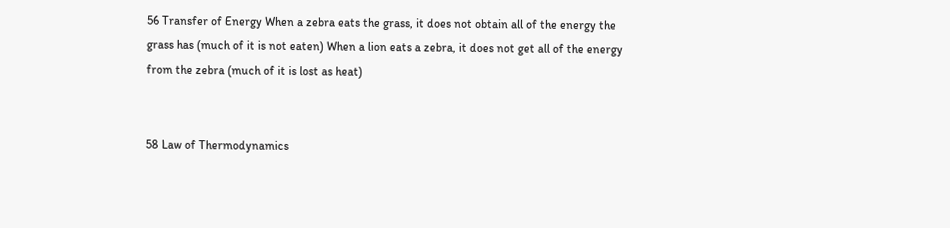56 Transfer of Energy When a zebra eats the grass, it does not obtain all of the energy the grass has (much of it is not eaten) When a lion eats a zebra, it does not get all of the energy from the zebra (much of it is lost as heat)


58 Law of Thermodynamics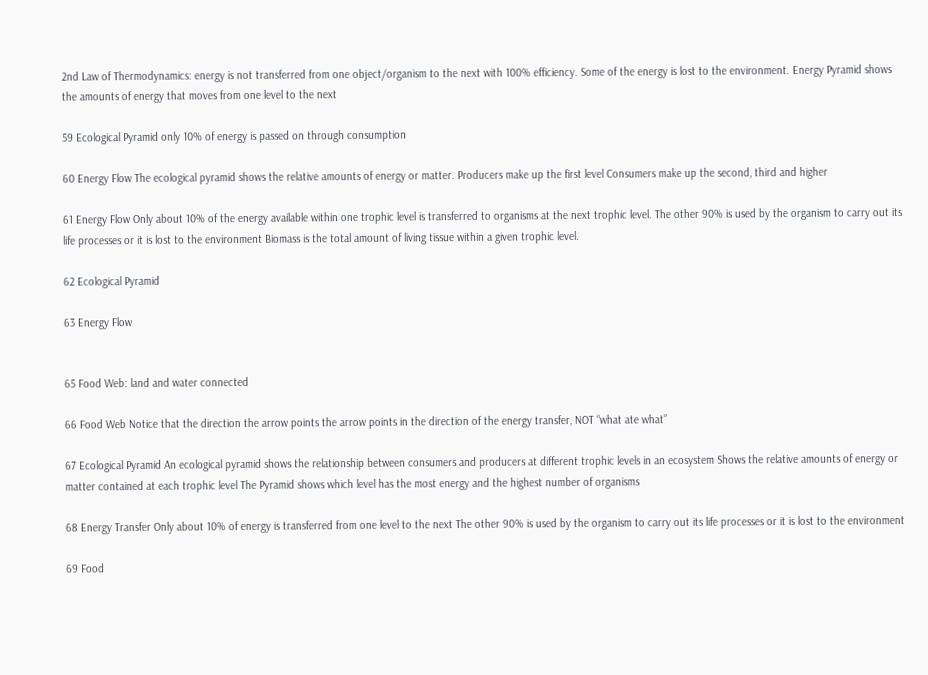2nd Law of Thermodynamics: energy is not transferred from one object/organism to the next with 100% efficiency. Some of the energy is lost to the environment. Energy Pyramid shows the amounts of energy that moves from one level to the next

59 Ecological Pyramid only 10% of energy is passed on through consumption

60 Energy Flow The ecological pyramid shows the relative amounts of energy or matter. Producers make up the first level Consumers make up the second, third and higher

61 Energy Flow Only about 10% of the energy available within one trophic level is transferred to organisms at the next trophic level. The other 90% is used by the organism to carry out its life processes or it is lost to the environment Biomass is the total amount of living tissue within a given trophic level.

62 Ecological Pyramid

63 Energy Flow


65 Food Web: land and water connected

66 Food Web Notice that the direction the arrow points the arrow points in the direction of the energy transfer, NOT “what ate what”

67 Ecological Pyramid An ecological pyramid shows the relationship between consumers and producers at different trophic levels in an ecosystem Shows the relative amounts of energy or matter contained at each trophic level The Pyramid shows which level has the most energy and the highest number of organisms

68 Energy Transfer Only about 10% of energy is transferred from one level to the next The other 90% is used by the organism to carry out its life processes or it is lost to the environment

69 Food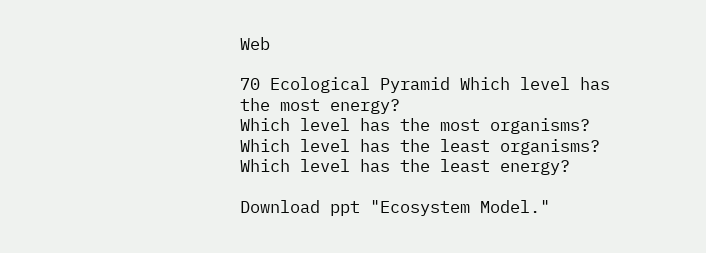Web

70 Ecological Pyramid Which level has the most energy?
Which level has the most organisms? Which level has the least organisms? Which level has the least energy?

Download ppt "Ecosystem Model."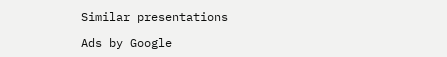Similar presentations

Ads by Google